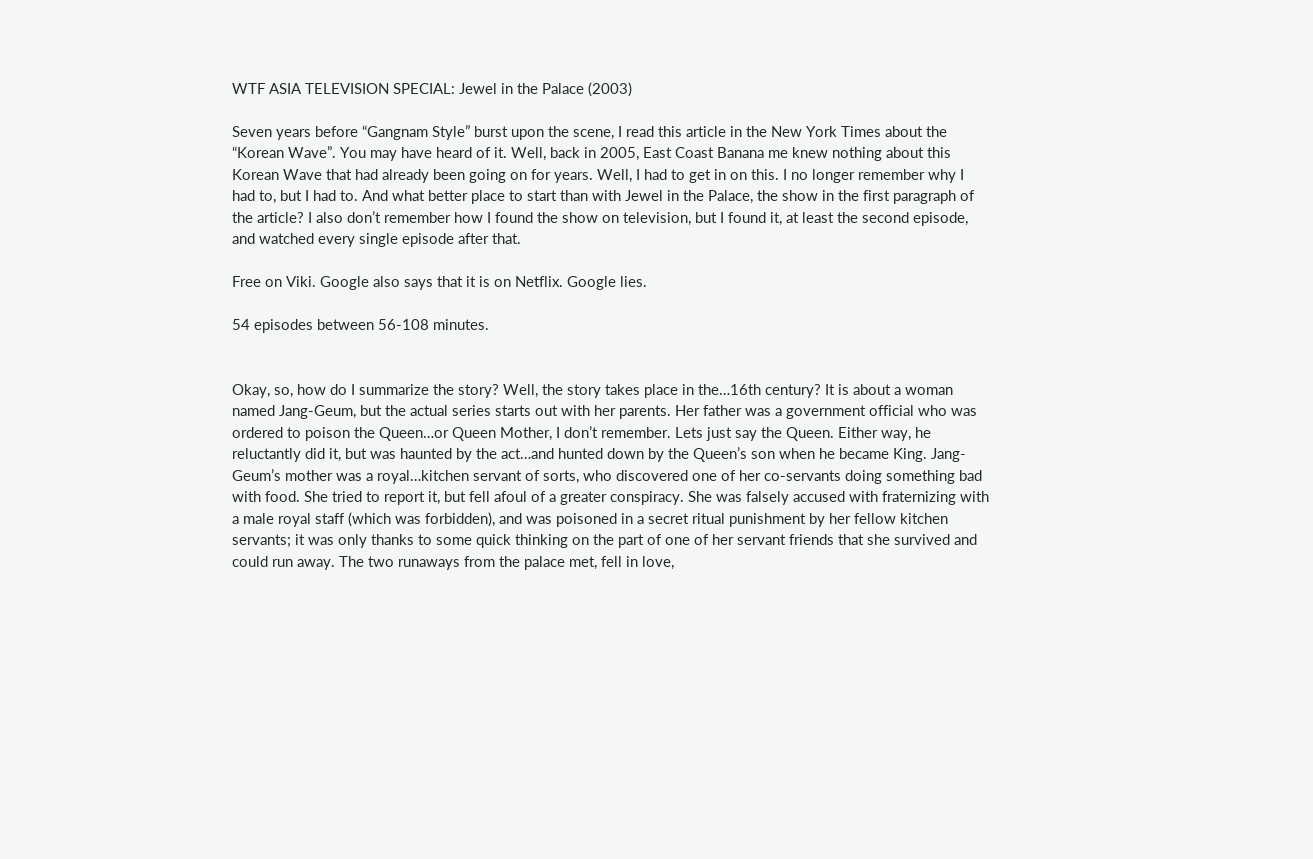WTF ASIA TELEVISION SPECIAL: Jewel in the Palace (2003)

Seven years before “Gangnam Style” burst upon the scene, I read this article in the New York Times about the “Korean Wave”. You may have heard of it. Well, back in 2005, East Coast Banana me knew nothing about this Korean Wave that had already been going on for years. Well, I had to get in on this. I no longer remember why I had to, but I had to. And what better place to start than with Jewel in the Palace, the show in the first paragraph of the article? I also don’t remember how I found the show on television, but I found it, at least the second episode, and watched every single episode after that.

Free on Viki. Google also says that it is on Netflix. Google lies.

54 episodes between 56-108 minutes.


Okay, so, how do I summarize the story? Well, the story takes place in the…16th century? It is about a woman named Jang-Geum, but the actual series starts out with her parents. Her father was a government official who was ordered to poison the Queen…or Queen Mother, I don’t remember. Lets just say the Queen. Either way, he reluctantly did it, but was haunted by the act…and hunted down by the Queen’s son when he became King. Jang-Geum’s mother was a royal…kitchen servant of sorts, who discovered one of her co-servants doing something bad with food. She tried to report it, but fell afoul of a greater conspiracy. She was falsely accused with fraternizing with a male royal staff (which was forbidden), and was poisoned in a secret ritual punishment by her fellow kitchen servants; it was only thanks to some quick thinking on the part of one of her servant friends that she survived and could run away. The two runaways from the palace met, fell in love,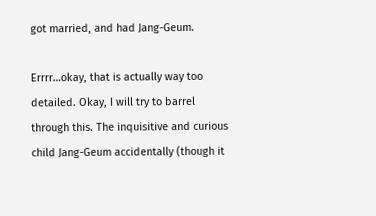got married, and had Jang-Geum.

Errrr…okay, that is actually way too detailed. Okay, I will try to barrel through this. The inquisitive and curious child Jang-Geum accidentally (though it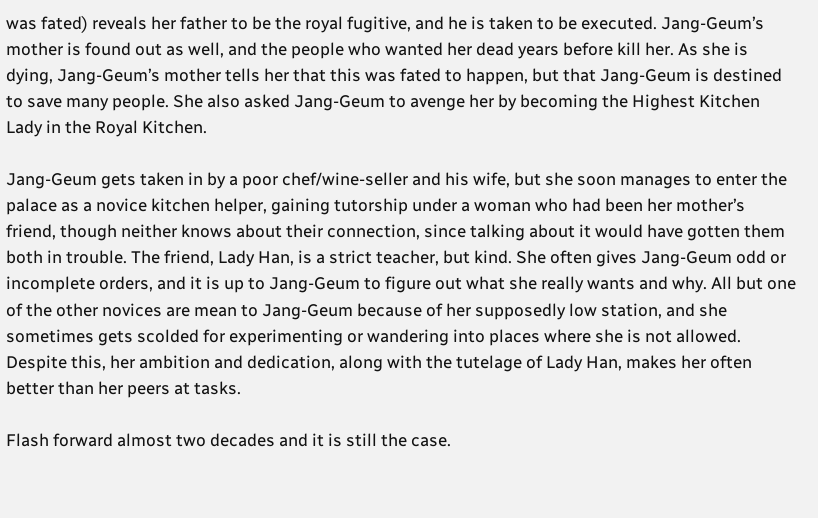was fated) reveals her father to be the royal fugitive, and he is taken to be executed. Jang-Geum’s mother is found out as well, and the people who wanted her dead years before kill her. As she is dying, Jang-Geum’s mother tells her that this was fated to happen, but that Jang-Geum is destined to save many people. She also asked Jang-Geum to avenge her by becoming the Highest Kitchen Lady in the Royal Kitchen.

Jang-Geum gets taken in by a poor chef/wine-seller and his wife, but she soon manages to enter the palace as a novice kitchen helper, gaining tutorship under a woman who had been her mother’s friend, though neither knows about their connection, since talking about it would have gotten them both in trouble. The friend, Lady Han, is a strict teacher, but kind. She often gives Jang-Geum odd or incomplete orders, and it is up to Jang-Geum to figure out what she really wants and why. All but one of the other novices are mean to Jang-Geum because of her supposedly low station, and she sometimes gets scolded for experimenting or wandering into places where she is not allowed. Despite this, her ambition and dedication, along with the tutelage of Lady Han, makes her often better than her peers at tasks.

Flash forward almost two decades and it is still the case.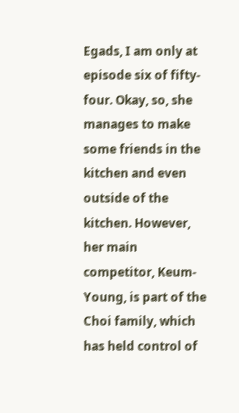Egads, I am only at episode six of fifty-four. Okay, so, she manages to make some friends in the kitchen and even outside of the kitchen. However, her main competitor, Keum-Young, is part of the Choi family, which has held control of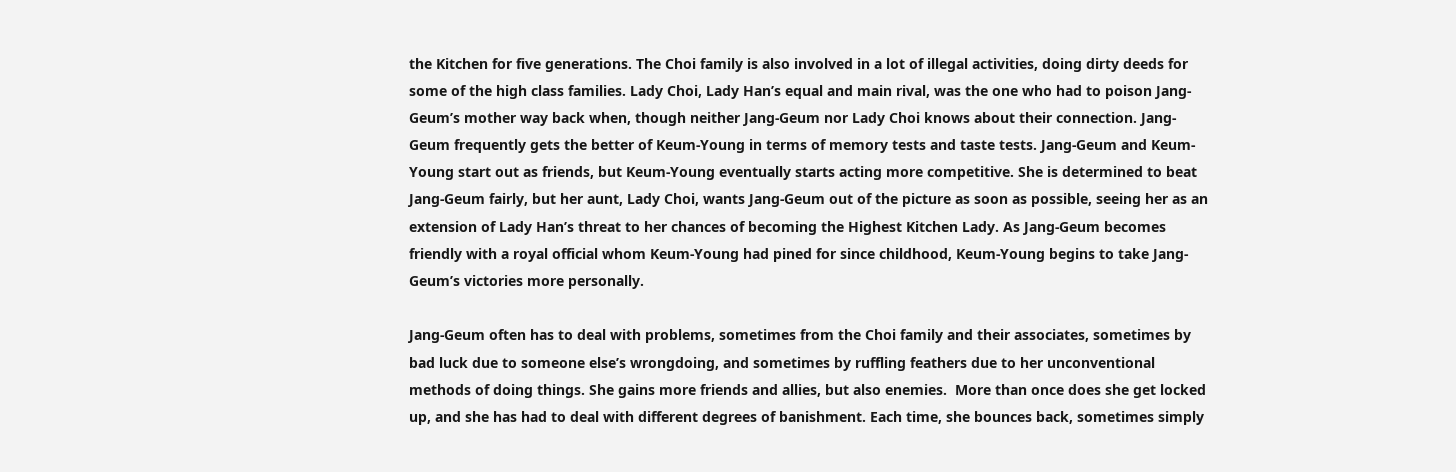the Kitchen for five generations. The Choi family is also involved in a lot of illegal activities, doing dirty deeds for some of the high class families. Lady Choi, Lady Han’s equal and main rival, was the one who had to poison Jang-Geum’s mother way back when, though neither Jang-Geum nor Lady Choi knows about their connection. Jang-Geum frequently gets the better of Keum-Young in terms of memory tests and taste tests. Jang-Geum and Keum-Young start out as friends, but Keum-Young eventually starts acting more competitive. She is determined to beat Jang-Geum fairly, but her aunt, Lady Choi, wants Jang-Geum out of the picture as soon as possible, seeing her as an extension of Lady Han’s threat to her chances of becoming the Highest Kitchen Lady. As Jang-Geum becomes friendly with a royal official whom Keum-Young had pined for since childhood, Keum-Young begins to take Jang-Geum’s victories more personally.

Jang-Geum often has to deal with problems, sometimes from the Choi family and their associates, sometimes by bad luck due to someone else’s wrongdoing, and sometimes by ruffling feathers due to her unconventional methods of doing things. She gains more friends and allies, but also enemies.  More than once does she get locked up, and she has had to deal with different degrees of banishment. Each time, she bounces back, sometimes simply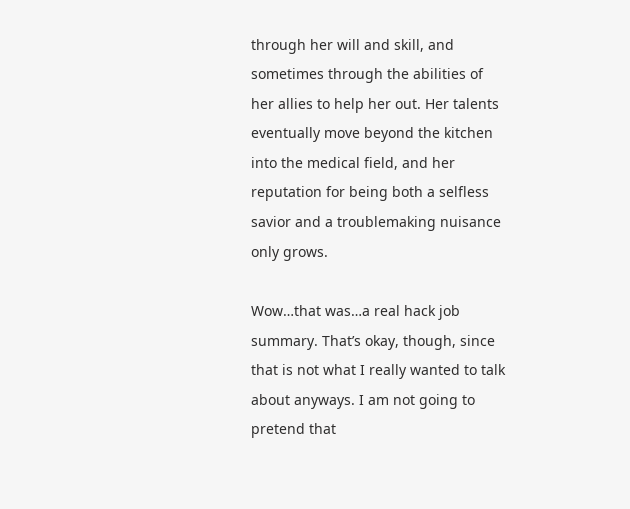through her will and skill, and sometimes through the abilities of her allies to help her out. Her talents eventually move beyond the kitchen into the medical field, and her reputation for being both a selfless savior and a troublemaking nuisance only grows.

Wow…that was…a real hack job summary. That’s okay, though, since that is not what I really wanted to talk about anyways. I am not going to pretend that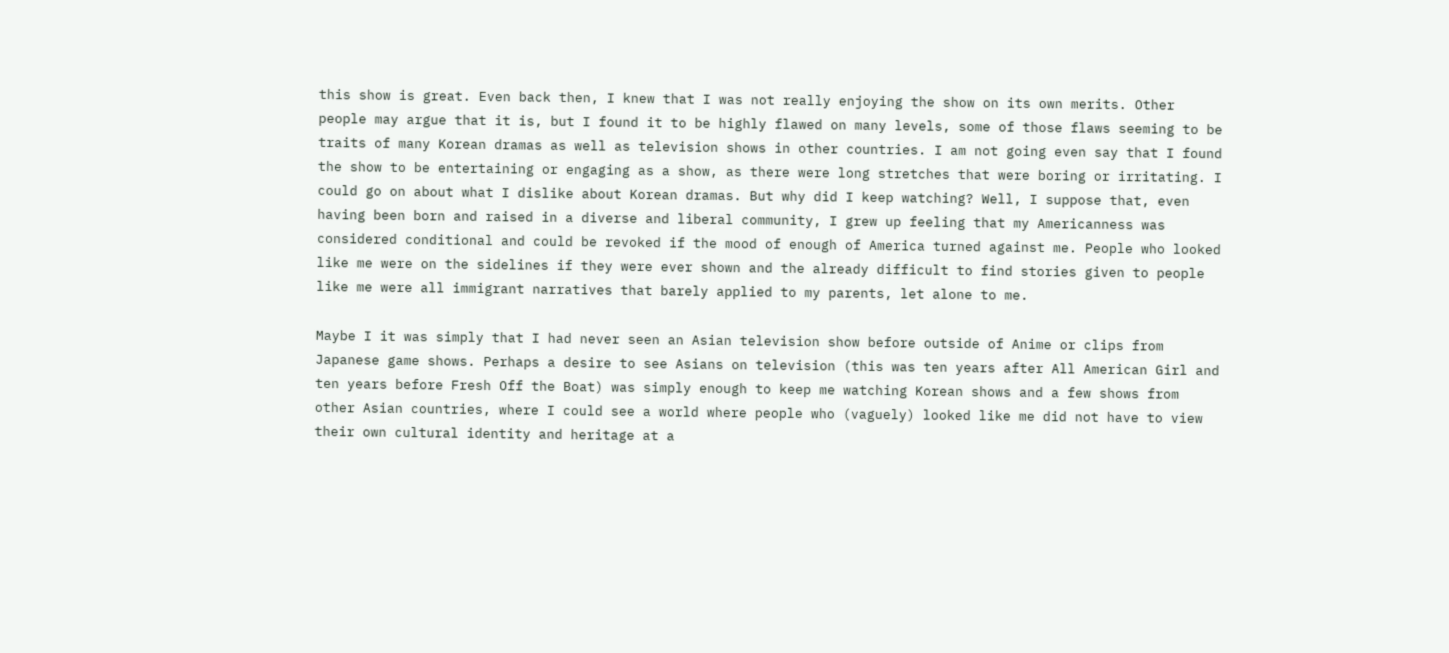this show is great. Even back then, I knew that I was not really enjoying the show on its own merits. Other people may argue that it is, but I found it to be highly flawed on many levels, some of those flaws seeming to be traits of many Korean dramas as well as television shows in other countries. I am not going even say that I found the show to be entertaining or engaging as a show, as there were long stretches that were boring or irritating. I could go on about what I dislike about Korean dramas. But why did I keep watching? Well, I suppose that, even having been born and raised in a diverse and liberal community, I grew up feeling that my Americanness was considered conditional and could be revoked if the mood of enough of America turned against me. People who looked like me were on the sidelines if they were ever shown and the already difficult to find stories given to people like me were all immigrant narratives that barely applied to my parents, let alone to me.

Maybe I it was simply that I had never seen an Asian television show before outside of Anime or clips from Japanese game shows. Perhaps a desire to see Asians on television (this was ten years after All American Girl and ten years before Fresh Off the Boat) was simply enough to keep me watching Korean shows and a few shows from other Asian countries, where I could see a world where people who (vaguely) looked like me did not have to view their own cultural identity and heritage at a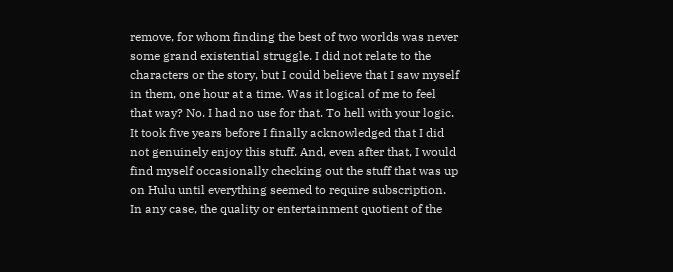remove, for whom finding the best of two worlds was never some grand existential struggle. I did not relate to the characters or the story, but I could believe that I saw myself in them, one hour at a time. Was it logical of me to feel that way? No. I had no use for that. To hell with your logic. It took five years before I finally acknowledged that I did not genuinely enjoy this stuff. And, even after that, I would find myself occasionally checking out the stuff that was up on Hulu until everything seemed to require subscription. In any case, the quality or entertainment quotient of the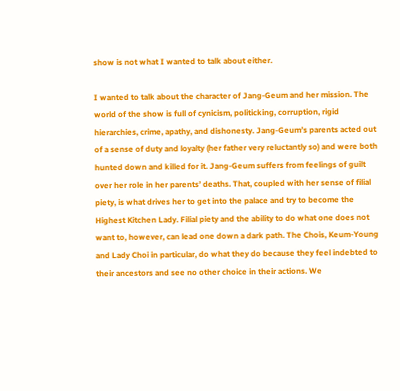show is not what I wanted to talk about either.

I wanted to talk about the character of Jang-Geum and her mission. The world of the show is full of cynicism, politicking, corruption, rigid hierarchies, crime, apathy, and dishonesty. Jang-Geum’s parents acted out of a sense of duty and loyalty (her father very reluctantly so) and were both hunted down and killed for it. Jang-Geum suffers from feelings of guilt over her role in her parents’ deaths. That, coupled with her sense of filial piety, is what drives her to get into the palace and try to become the Highest Kitchen Lady. Filial piety and the ability to do what one does not want to, however, can lead one down a dark path. The Chois, Keum-Young and Lady Choi in particular, do what they do because they feel indebted to their ancestors and see no other choice in their actions. We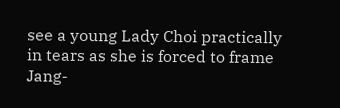see a young Lady Choi practically in tears as she is forced to frame Jang-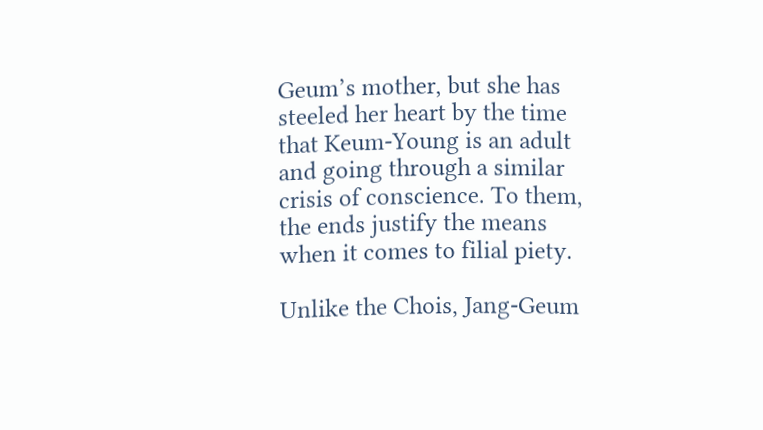Geum’s mother, but she has steeled her heart by the time that Keum-Young is an adult and going through a similar crisis of conscience. To them, the ends justify the means when it comes to filial piety.

Unlike the Chois, Jang-Geum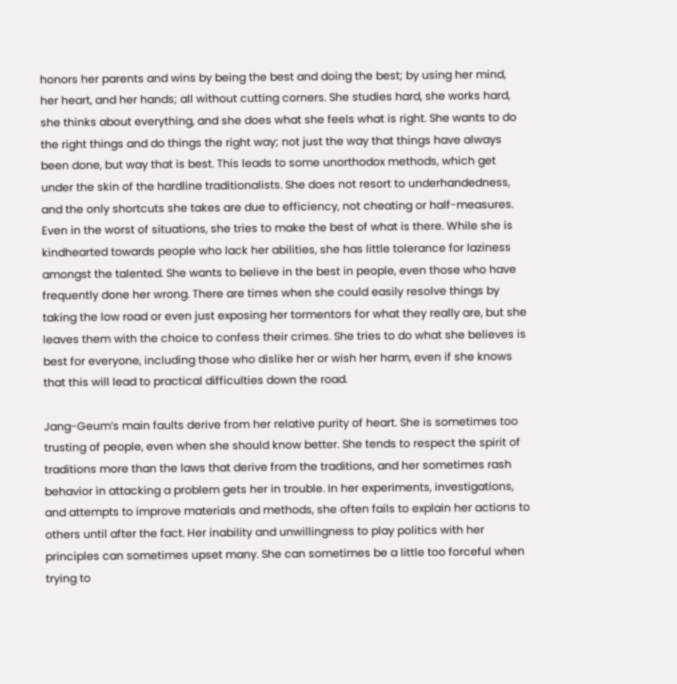honors her parents and wins by being the best and doing the best; by using her mind, her heart, and her hands; all without cutting corners. She studies hard, she works hard, she thinks about everything, and she does what she feels what is right. She wants to do the right things and do things the right way; not just the way that things have always been done, but way that is best. This leads to some unorthodox methods, which get under the skin of the hardline traditionalists. She does not resort to underhandedness, and the only shortcuts she takes are due to efficiency, not cheating or half-measures. Even in the worst of situations, she tries to make the best of what is there. While she is kindhearted towards people who lack her abilities, she has little tolerance for laziness amongst the talented. She wants to believe in the best in people, even those who have frequently done her wrong. There are times when she could easily resolve things by taking the low road or even just exposing her tormentors for what they really are, but she leaves them with the choice to confess their crimes. She tries to do what she believes is best for everyone, including those who dislike her or wish her harm, even if she knows that this will lead to practical difficulties down the road.

Jang-Geum’s main faults derive from her relative purity of heart. She is sometimes too trusting of people, even when she should know better. She tends to respect the spirit of traditions more than the laws that derive from the traditions, and her sometimes rash behavior in attacking a problem gets her in trouble. In her experiments, investigations, and attempts to improve materials and methods, she often fails to explain her actions to others until after the fact. Her inability and unwillingness to play politics with her principles can sometimes upset many. She can sometimes be a little too forceful when trying to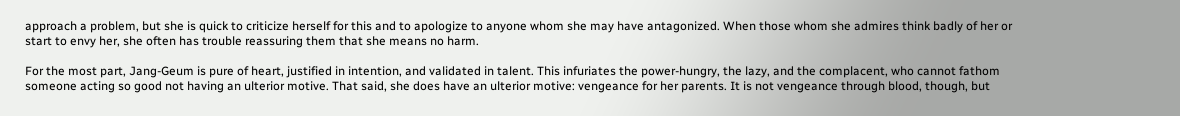approach a problem, but she is quick to criticize herself for this and to apologize to anyone whom she may have antagonized. When those whom she admires think badly of her or start to envy her, she often has trouble reassuring them that she means no harm.

For the most part, Jang-Geum is pure of heart, justified in intention, and validated in talent. This infuriates the power-hungry, the lazy, and the complacent, who cannot fathom someone acting so good not having an ulterior motive. That said, she does have an ulterior motive: vengeance for her parents. It is not vengeance through blood, though, but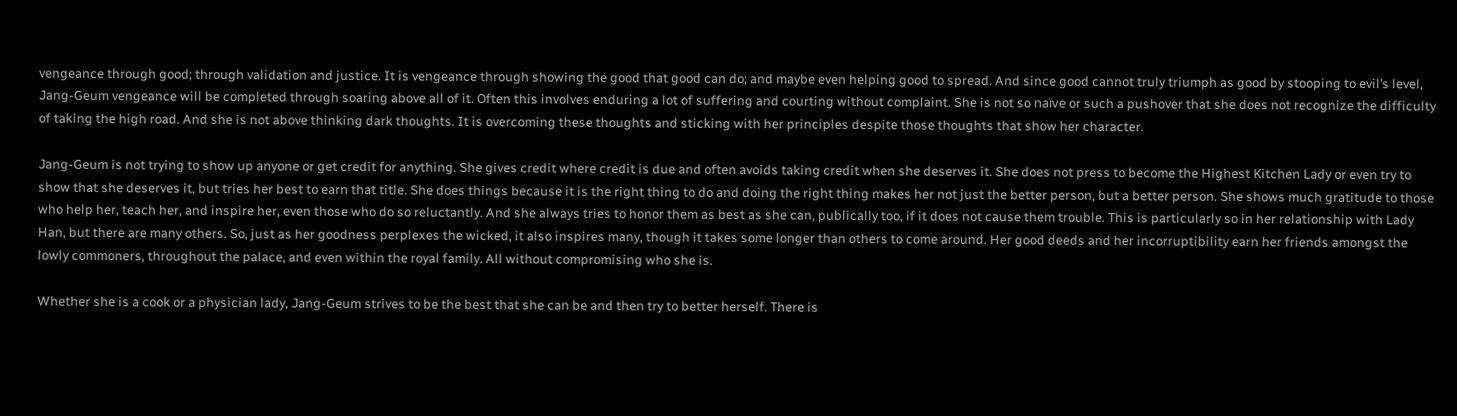vengeance through good; through validation and justice. It is vengeance through showing the good that good can do; and maybe even helping good to spread. And since good cannot truly triumph as good by stooping to evil’s level, Jang-Geum vengeance will be completed through soaring above all of it. Often this involves enduring a lot of suffering and courting without complaint. She is not so naïve or such a pushover that she does not recognize the difficulty of taking the high road. And she is not above thinking dark thoughts. It is overcoming these thoughts and sticking with her principles despite those thoughts that show her character.

Jang-Geum is not trying to show up anyone or get credit for anything. She gives credit where credit is due and often avoids taking credit when she deserves it. She does not press to become the Highest Kitchen Lady or even try to show that she deserves it, but tries her best to earn that title. She does things because it is the right thing to do and doing the right thing makes her not just the better person, but a better person. She shows much gratitude to those who help her, teach her, and inspire her, even those who do so reluctantly. And she always tries to honor them as best as she can, publically too, if it does not cause them trouble. This is particularly so in her relationship with Lady Han, but there are many others. So, just as her goodness perplexes the wicked, it also inspires many, though it takes some longer than others to come around. Her good deeds and her incorruptibility earn her friends amongst the lowly commoners, throughout the palace, and even within the royal family. All without compromising who she is.

Whether she is a cook or a physician lady, Jang-Geum strives to be the best that she can be and then try to better herself. There is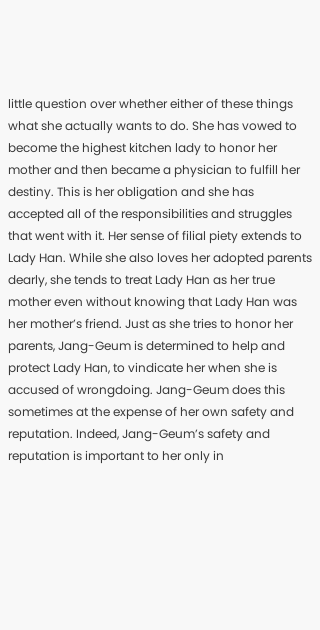little question over whether either of these things what she actually wants to do. She has vowed to become the highest kitchen lady to honor her mother and then became a physician to fulfill her destiny. This is her obligation and she has accepted all of the responsibilities and struggles that went with it. Her sense of filial piety extends to Lady Han. While she also loves her adopted parents dearly, she tends to treat Lady Han as her true mother even without knowing that Lady Han was her mother’s friend. Just as she tries to honor her parents, Jang-Geum is determined to help and protect Lady Han, to vindicate her when she is accused of wrongdoing. Jang-Geum does this sometimes at the expense of her own safety and reputation. Indeed, Jang-Geum’s safety and reputation is important to her only in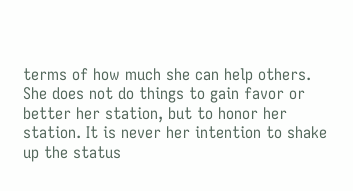terms of how much she can help others. She does not do things to gain favor or better her station, but to honor her station. It is never her intention to shake up the status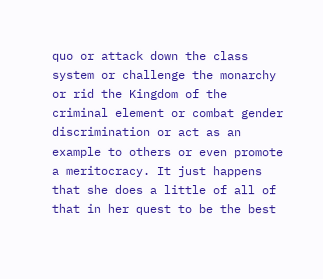quo or attack down the class system or challenge the monarchy or rid the Kingdom of the criminal element or combat gender discrimination or act as an example to others or even promote a meritocracy. It just happens that she does a little of all of that in her quest to be the best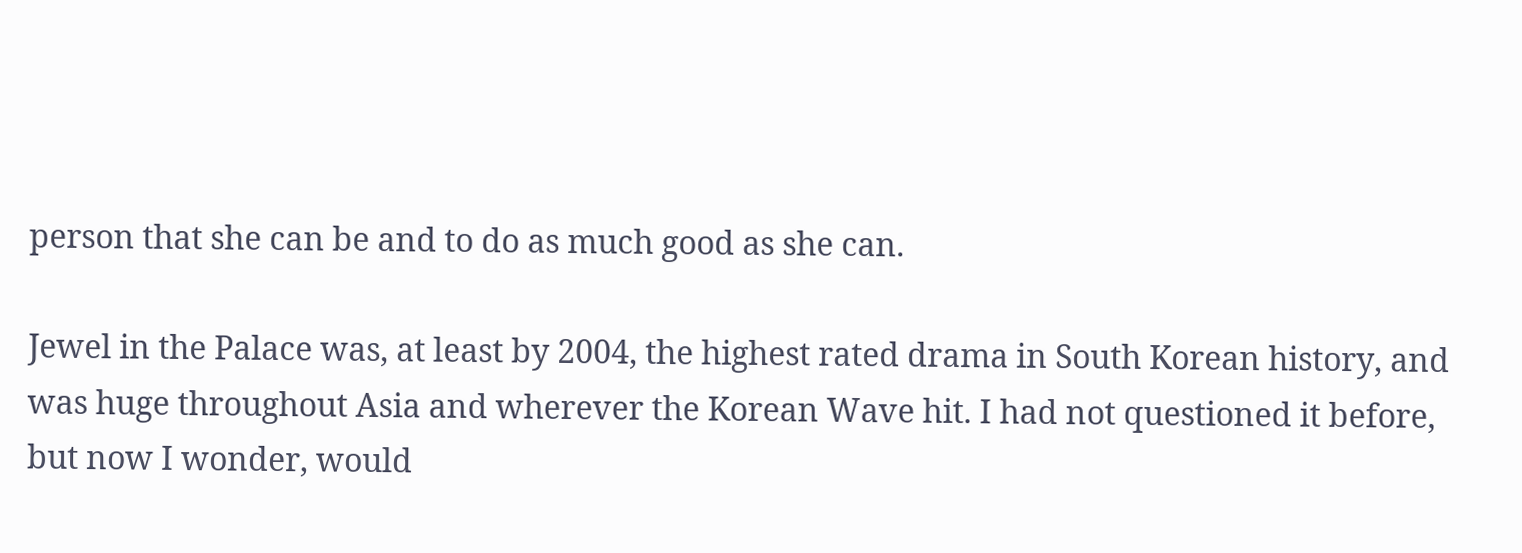person that she can be and to do as much good as she can.

Jewel in the Palace was, at least by 2004, the highest rated drama in South Korean history, and was huge throughout Asia and wherever the Korean Wave hit. I had not questioned it before, but now I wonder, would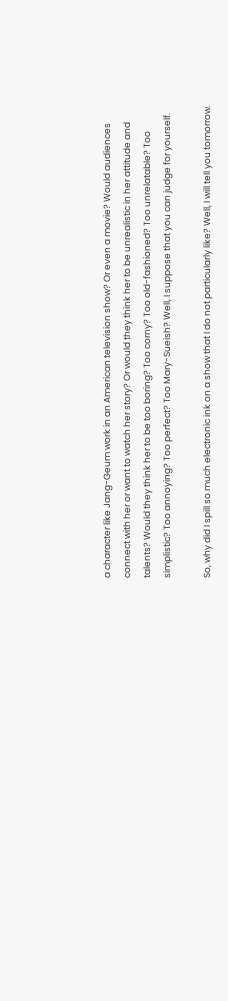a character like Jang-Geum work in an American television show? Or even a movie? Would audiences connect with her or want to watch her story? Or would they think her to be unrealistic in her attitude and talents? Would they think her to be too boring? Too corny? Too old-fashioned? Too unrelatable? Too simplistic? Too annoying? Too perfect? Too Mary-Sueish? Well, I suppose that you can judge for yourself.

So, why did I spill so much electronic ink on a show that I do not particularly like? Well, I will tell you tomorrow.